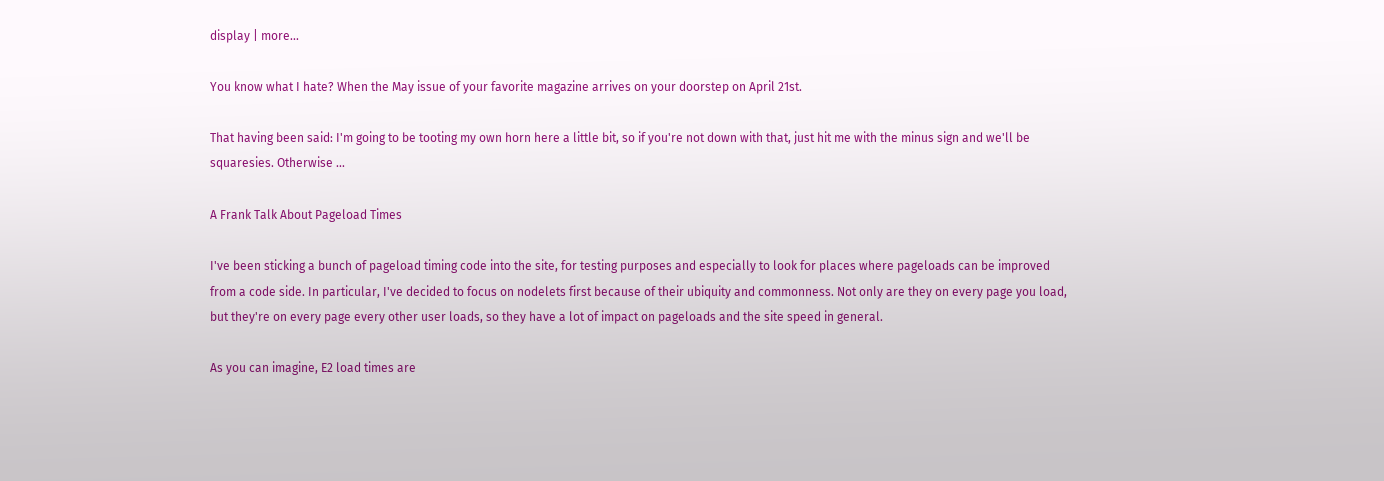display | more...

You know what I hate? When the May issue of your favorite magazine arrives on your doorstep on April 21st.

That having been said: I'm going to be tooting my own horn here a little bit, so if you're not down with that, just hit me with the minus sign and we'll be squaresies. Otherwise ...

A Frank Talk About Pageload Times

I've been sticking a bunch of pageload timing code into the site, for testing purposes and especially to look for places where pageloads can be improved from a code side. In particular, I've decided to focus on nodelets first because of their ubiquity and commonness. Not only are they on every page you load, but they're on every page every other user loads, so they have a lot of impact on pageloads and the site speed in general.

As you can imagine, E2 load times are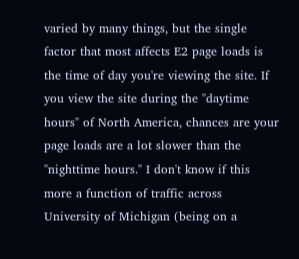varied by many things, but the single factor that most affects E2 page loads is the time of day you're viewing the site. If you view the site during the "daytime hours" of North America, chances are your page loads are a lot slower than the "nighttime hours." I don't know if this more a function of traffic across University of Michigan (being on a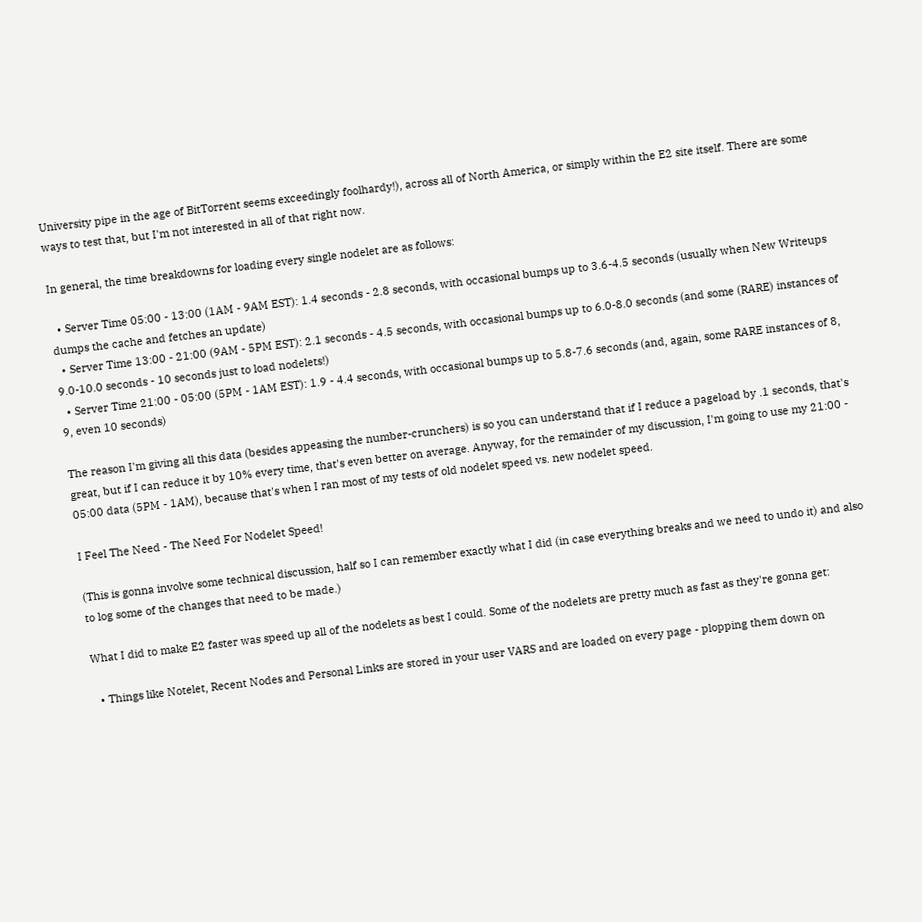University pipe in the age of BitTorrent seems exceedingly foolhardy!), across all of North America, or simply within the E2 site itself. There are some ways to test that, but I'm not interested in all of that right now.

In general, the time breakdowns for loading every single nodelet are as follows:

  • Server Time 05:00 - 13:00 (1AM - 9AM EST): 1.4 seconds - 2.8 seconds, with occasional bumps up to 3.6-4.5 seconds (usually when New Writeups dumps the cache and fetches an update)
  • Server Time 13:00 - 21:00 (9AM - 5PM EST): 2.1 seconds - 4.5 seconds, with occasional bumps up to 6.0-8.0 seconds (and some (RARE) instances of 9.0-10.0 seconds - 10 seconds just to load nodelets!)
  • Server Time 21:00 - 05:00 (5PM - 1AM EST): 1.9 - 4.4 seconds, with occasional bumps up to 5.8-7.6 seconds (and, again, some RARE instances of 8, 9, even 10 seconds)

The reason I'm giving all this data (besides appeasing the number-crunchers) is so you can understand that if I reduce a pageload by .1 seconds, that's great, but if I can reduce it by 10% every time, that's even better on average. Anyway, for the remainder of my discussion, I'm going to use my 21:00 - 05:00 data (5PM - 1AM), because that's when I ran most of my tests of old nodelet speed vs. new nodelet speed.

I Feel The Need - The Need For Nodelet Speed!

(This is gonna involve some technical discussion, half so I can remember exactly what I did (in case everything breaks and we need to undo it) and also to log some of the changes that need to be made.)

What I did to make E2 faster was speed up all of the nodelets as best I could. Some of the nodelets are pretty much as fast as they're gonna get:

  • Things like Notelet, Recent Nodes and Personal Links are stored in your user VARS and are loaded on every page - plopping them down on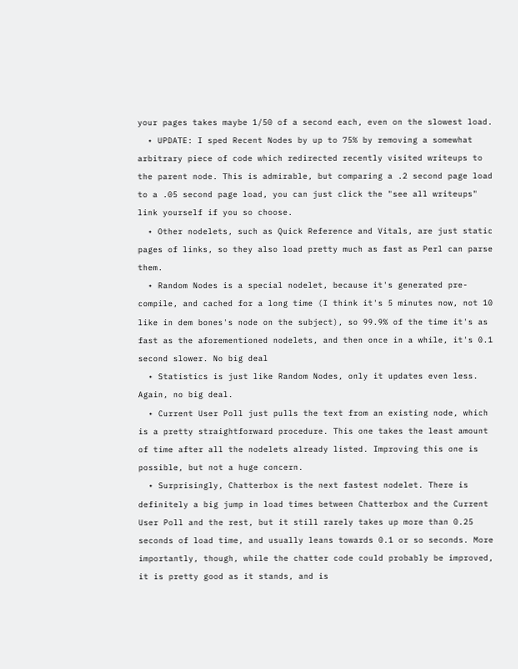your pages takes maybe 1/50 of a second each, even on the slowest load.
  • UPDATE: I sped Recent Nodes by up to 75% by removing a somewhat arbitrary piece of code which redirected recently visited writeups to the parent node. This is admirable, but comparing a .2 second page load to a .05 second page load, you can just click the "see all writeups" link yourself if you so choose.
  • Other nodelets, such as Quick Reference and Vitals, are just static pages of links, so they also load pretty much as fast as Perl can parse them.
  • Random Nodes is a special nodelet, because it's generated pre-compile, and cached for a long time (I think it's 5 minutes now, not 10 like in dem bones's node on the subject), so 99.9% of the time it's as fast as the aforementioned nodelets, and then once in a while, it's 0.1 second slower. No big deal
  • Statistics is just like Random Nodes, only it updates even less. Again, no big deal.
  • Current User Poll just pulls the text from an existing node, which is a pretty straightforward procedure. This one takes the least amount of time after all the nodelets already listed. Improving this one is possible, but not a huge concern.
  • Surprisingly, Chatterbox is the next fastest nodelet. There is definitely a big jump in load times between Chatterbox and the Current User Poll and the rest, but it still rarely takes up more than 0.25 seconds of load time, and usually leans towards 0.1 or so seconds. More importantly, though, while the chatter code could probably be improved, it is pretty good as it stands, and is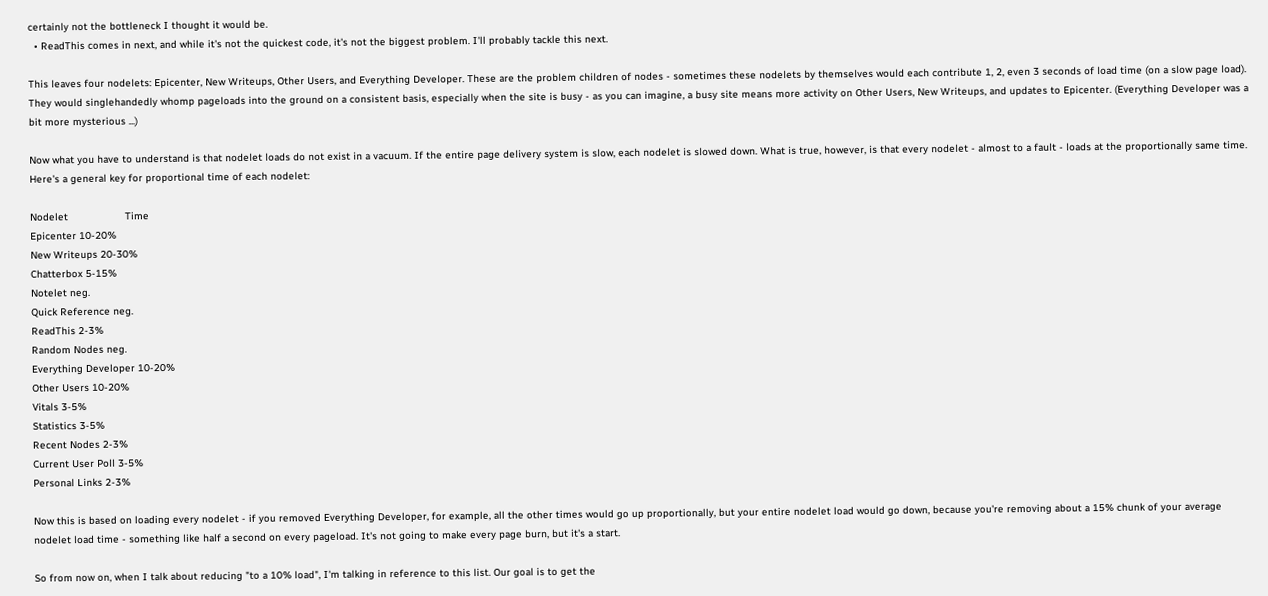certainly not the bottleneck I thought it would be.
  • ReadThis comes in next, and while it's not the quickest code, it's not the biggest problem. I'll probably tackle this next.

This leaves four nodelets: Epicenter, New Writeups, Other Users, and Everything Developer. These are the problem children of nodes - sometimes these nodelets by themselves would each contribute 1, 2, even 3 seconds of load time (on a slow page load). They would singlehandedly whomp pageloads into the ground on a consistent basis, especially when the site is busy - as you can imagine, a busy site means more activity on Other Users, New Writeups, and updates to Epicenter. (Everything Developer was a bit more mysterious ...)

Now what you have to understand is that nodelet loads do not exist in a vacuum. If the entire page delivery system is slow, each nodelet is slowed down. What is true, however, is that every nodelet - almost to a fault - loads at the proportionally same time. Here's a general key for proportional time of each nodelet:

Nodelet                   Time
Epicenter 10-20%
New Writeups 20-30%
Chatterbox 5-15%
Notelet neg.
Quick Reference neg.
ReadThis 2-3%
Random Nodes neg.
Everything Developer 10-20%
Other Users 10-20%
Vitals 3-5%
Statistics 3-5%
Recent Nodes 2-3%
Current User Poll 3-5%
Personal Links 2-3%

Now this is based on loading every nodelet - if you removed Everything Developer, for example, all the other times would go up proportionally, but your entire nodelet load would go down, because you're removing about a 15% chunk of your average nodelet load time - something like half a second on every pageload. It's not going to make every page burn, but it's a start.

So from now on, when I talk about reducing "to a 10% load", I'm talking in reference to this list. Our goal is to get the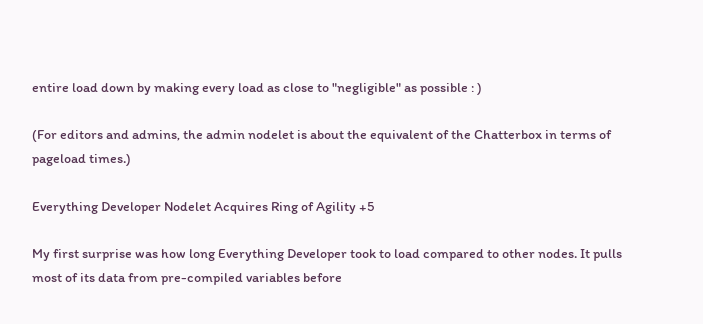entire load down by making every load as close to "negligible" as possible : )

(For editors and admins, the admin nodelet is about the equivalent of the Chatterbox in terms of pageload times.)

Everything Developer Nodelet Acquires Ring of Agility +5

My first surprise was how long Everything Developer took to load compared to other nodes. It pulls most of its data from pre-compiled variables before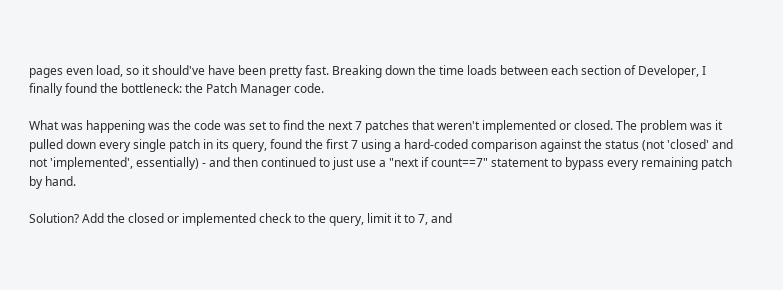pages even load, so it should've have been pretty fast. Breaking down the time loads between each section of Developer, I finally found the bottleneck: the Patch Manager code.

What was happening was the code was set to find the next 7 patches that weren't implemented or closed. The problem was it pulled down every single patch in its query, found the first 7 using a hard-coded comparison against the status (not 'closed' and not 'implemented', essentially) - and then continued to just use a "next if count==7" statement to bypass every remaining patch by hand.

Solution? Add the closed or implemented check to the query, limit it to 7, and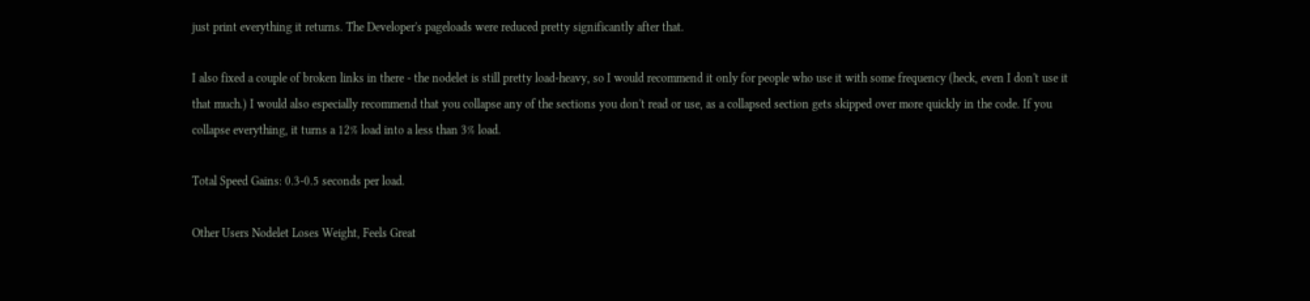just print everything it returns. The Developer's pageloads were reduced pretty significantly after that.

I also fixed a couple of broken links in there - the nodelet is still pretty load-heavy, so I would recommend it only for people who use it with some frequency (heck, even I don't use it that much.) I would also especially recommend that you collapse any of the sections you don't read or use, as a collapsed section gets skipped over more quickly in the code. If you collapse everything, it turns a 12% load into a less than 3% load.

Total Speed Gains: 0.3-0.5 seconds per load.

Other Users Nodelet Loses Weight, Feels Great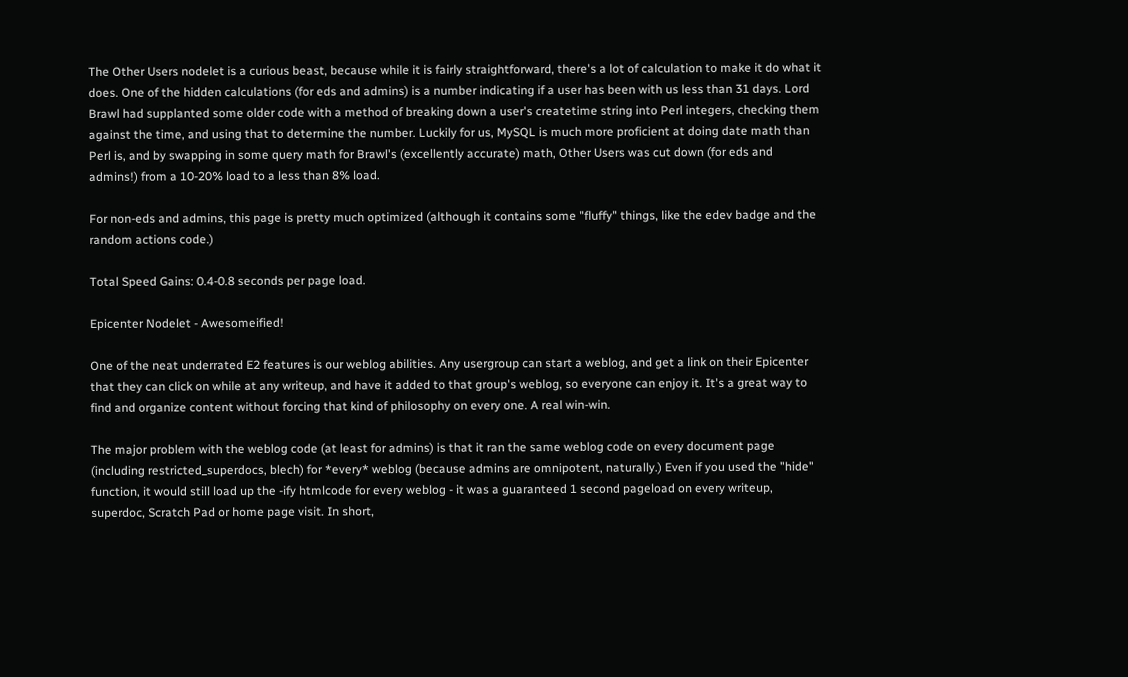The Other Users nodelet is a curious beast, because while it is fairly straightforward, there's a lot of calculation to make it do what it does. One of the hidden calculations (for eds and admins) is a number indicating if a user has been with us less than 31 days. Lord Brawl had supplanted some older code with a method of breaking down a user's createtime string into Perl integers, checking them against the time, and using that to determine the number. Luckily for us, MySQL is much more proficient at doing date math than Perl is, and by swapping in some query math for Brawl's (excellently accurate) math, Other Users was cut down (for eds and admins!) from a 10-20% load to a less than 8% load.

For non-eds and admins, this page is pretty much optimized (although it contains some "fluffy" things, like the edev badge and the random actions code.)

Total Speed Gains: 0.4-0.8 seconds per page load.

Epicenter Nodelet - Awesomeified!

One of the neat underrated E2 features is our weblog abilities. Any usergroup can start a weblog, and get a link on their Epicenter that they can click on while at any writeup, and have it added to that group's weblog, so everyone can enjoy it. It's a great way to find and organize content without forcing that kind of philosophy on every one. A real win-win.

The major problem with the weblog code (at least for admins) is that it ran the same weblog code on every document page (including restricted_superdocs, blech) for *every* weblog (because admins are omnipotent, naturally.) Even if you used the "hide" function, it would still load up the -ify htmlcode for every weblog - it was a guaranteed 1 second pageload on every writeup, superdoc, Scratch Pad or home page visit. In short,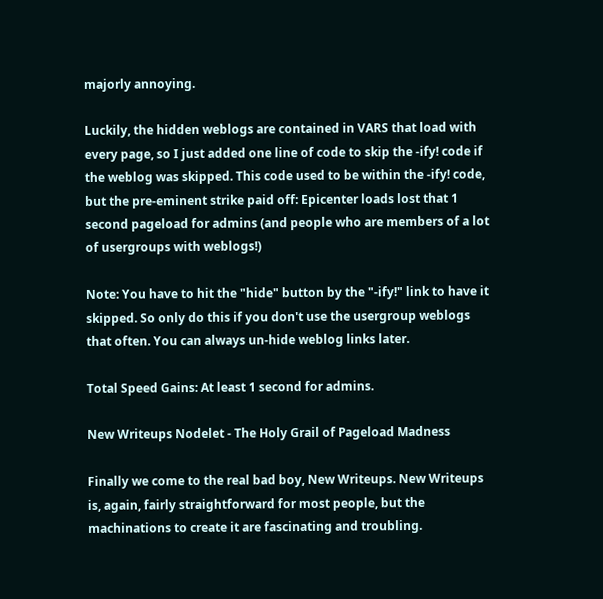majorly annoying.

Luckily, the hidden weblogs are contained in VARS that load with every page, so I just added one line of code to skip the -ify! code if the weblog was skipped. This code used to be within the -ify! code, but the pre-eminent strike paid off: Epicenter loads lost that 1 second pageload for admins (and people who are members of a lot of usergroups with weblogs!)

Note: You have to hit the "hide" button by the "-ify!" link to have it skipped. So only do this if you don't use the usergroup weblogs that often. You can always un-hide weblog links later.

Total Speed Gains: At least 1 second for admins.

New Writeups Nodelet - The Holy Grail of Pageload Madness

Finally we come to the real bad boy, New Writeups. New Writeups is, again, fairly straightforward for most people, but the machinations to create it are fascinating and troubling.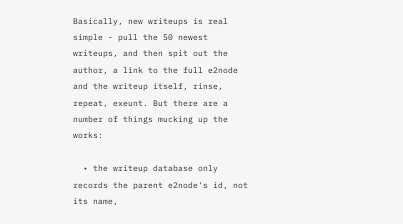Basically, new writeups is real simple - pull the 50 newest writeups, and then spit out the author, a link to the full e2node and the writeup itself, rinse, repeat, exeunt. But there are a number of things mucking up the works:

  • the writeup database only records the parent e2node's id, not its name,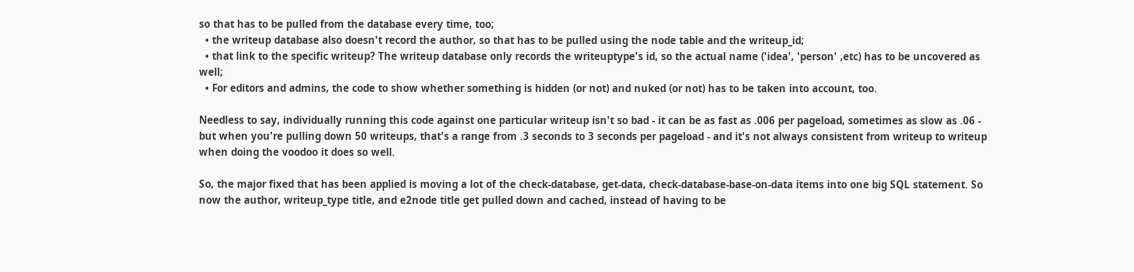so that has to be pulled from the database every time, too;
  • the writeup database also doesn't record the author, so that has to be pulled using the node table and the writeup_id;
  • that link to the specific writeup? The writeup database only records the writeuptype's id, so the actual name ('idea', 'person' ,etc) has to be uncovered as well;
  • For editors and admins, the code to show whether something is hidden (or not) and nuked (or not) has to be taken into account, too.

Needless to say, individually running this code against one particular writeup isn't so bad - it can be as fast as .006 per pageload, sometimes as slow as .06 - but when you're pulling down 50 writeups, that's a range from .3 seconds to 3 seconds per pageload - and it's not always consistent from writeup to writeup when doing the voodoo it does so well.

So, the major fixed that has been applied is moving a lot of the check-database, get-data, check-database-base-on-data items into one big SQL statement. So now the author, writeup_type title, and e2node title get pulled down and cached, instead of having to be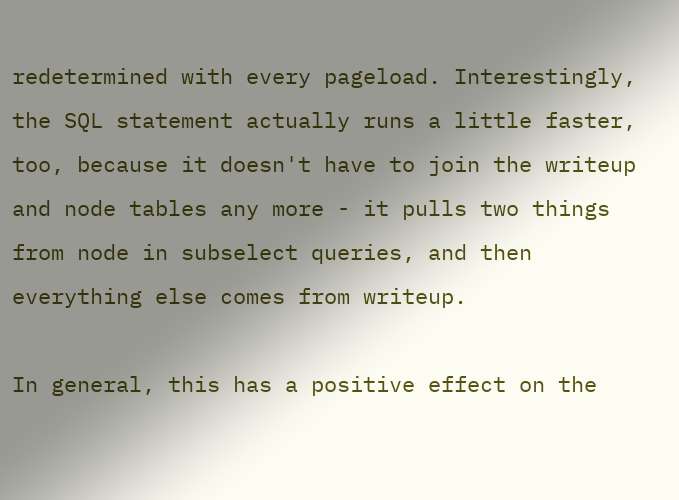redetermined with every pageload. Interestingly, the SQL statement actually runs a little faster, too, because it doesn't have to join the writeup and node tables any more - it pulls two things from node in subselect queries, and then everything else comes from writeup.

In general, this has a positive effect on the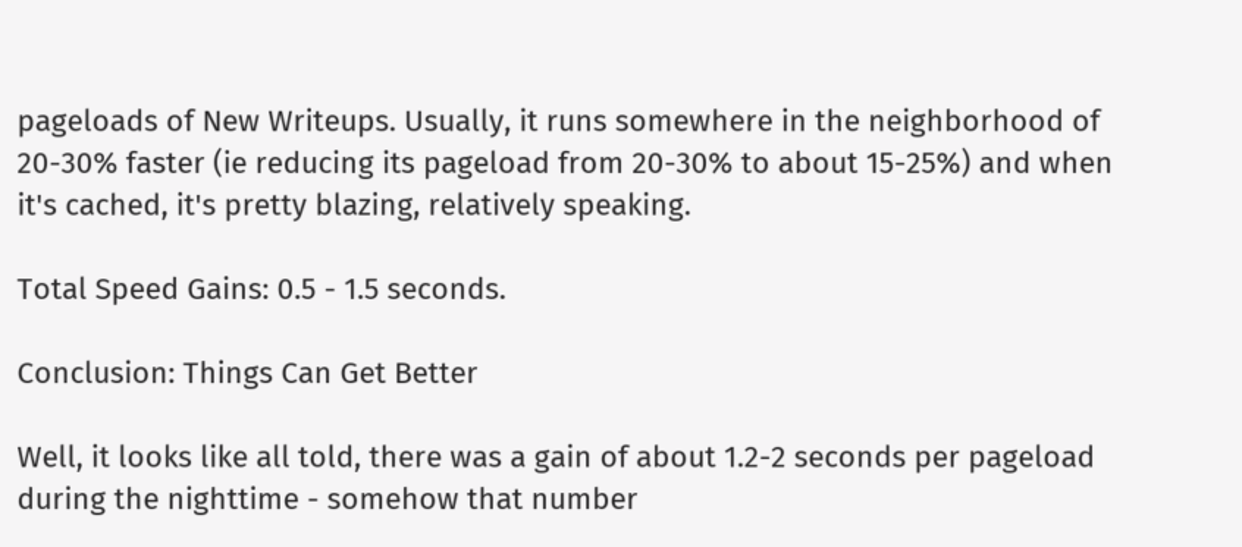pageloads of New Writeups. Usually, it runs somewhere in the neighborhood of 20-30% faster (ie reducing its pageload from 20-30% to about 15-25%) and when it's cached, it's pretty blazing, relatively speaking.

Total Speed Gains: 0.5 - 1.5 seconds.

Conclusion: Things Can Get Better

Well, it looks like all told, there was a gain of about 1.2-2 seconds per pageload during the nighttime - somehow that number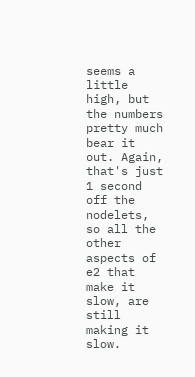seems a little high, but the numbers pretty much bear it out. Again, that's just 1 second off the nodelets, so all the other aspects of e2 that make it slow, are still making it slow.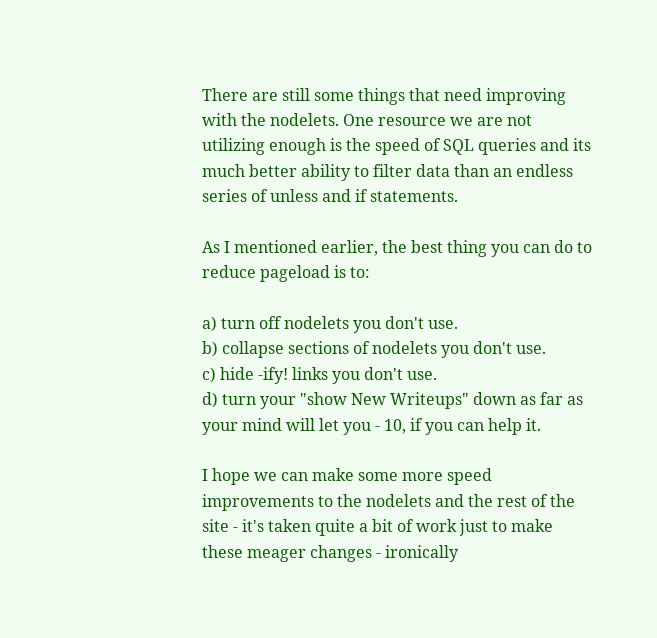There are still some things that need improving with the nodelets. One resource we are not utilizing enough is the speed of SQL queries and its much better ability to filter data than an endless series of unless and if statements.

As I mentioned earlier, the best thing you can do to reduce pageload is to:

a) turn off nodelets you don't use.
b) collapse sections of nodelets you don't use.
c) hide -ify! links you don't use.
d) turn your "show New Writeups" down as far as your mind will let you - 10, if you can help it.

I hope we can make some more speed improvements to the nodelets and the rest of the site - it's taken quite a bit of work just to make these meager changes - ironically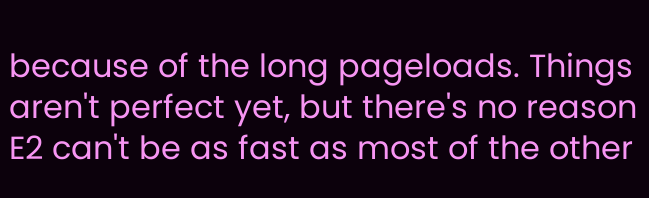because of the long pageloads. Things aren't perfect yet, but there's no reason E2 can't be as fast as most of the other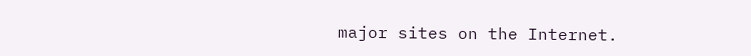major sites on the Internet.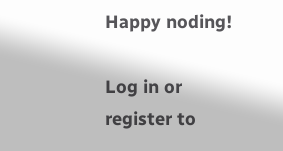Happy noding!

Log in or register to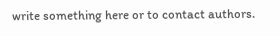write something here or to contact authors.